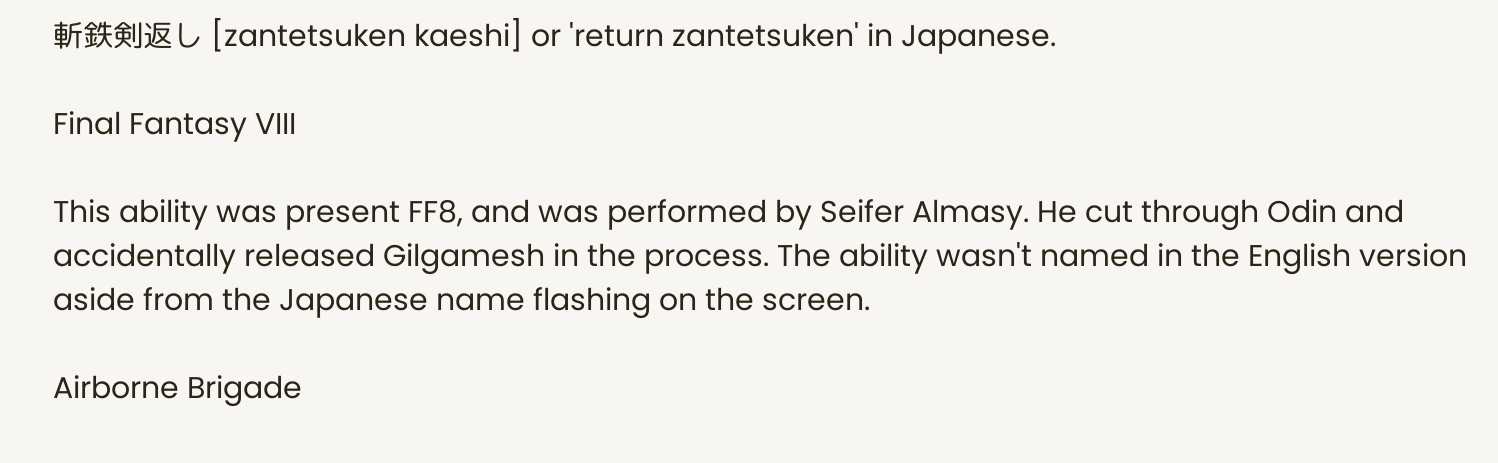斬鉄剣返し [zantetsuken kaeshi] or 'return zantetsuken' in Japanese.

Final Fantasy VIII

This ability was present FF8, and was performed by Seifer Almasy. He cut through Odin and accidentally released Gilgamesh in the process. The ability wasn't named in the English version aside from the Japanese name flashing on the screen.

Airborne Brigade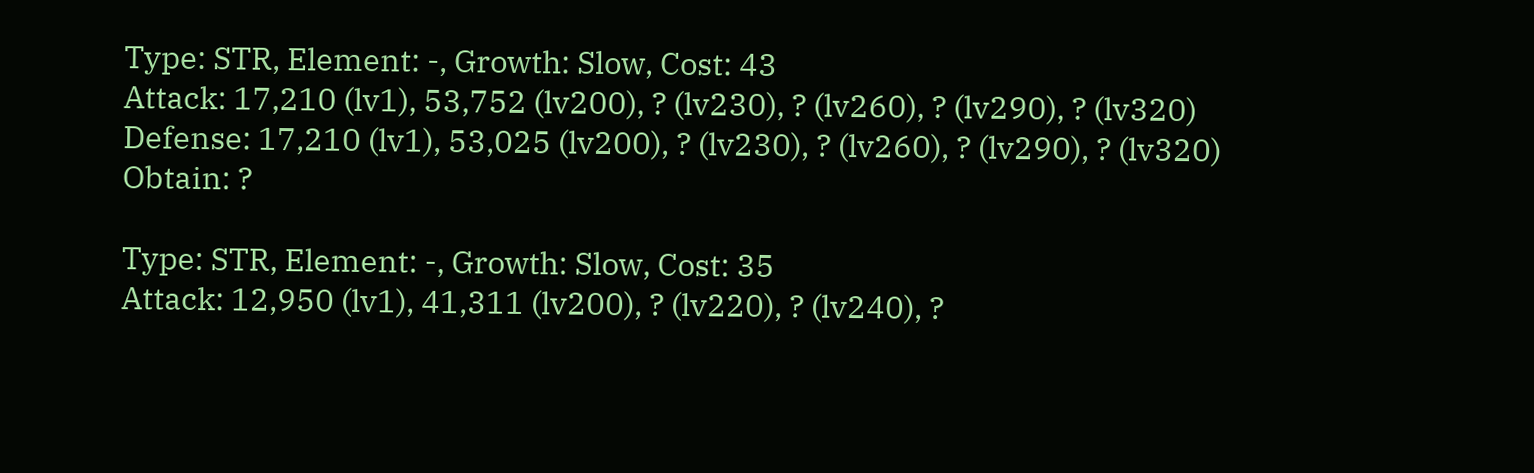Type: STR, Element: -, Growth: Slow, Cost: 43
Attack: 17,210 (lv1), 53,752 (lv200), ? (lv230), ? (lv260), ? (lv290), ? (lv320)
Defense: 17,210 (lv1), 53,025 (lv200), ? (lv230), ? (lv260), ? (lv290), ? (lv320)
Obtain: ?

Type: STR, Element: -, Growth: Slow, Cost: 35
Attack: 12,950 (lv1), 41,311 (lv200), ? (lv220), ? (lv240), ?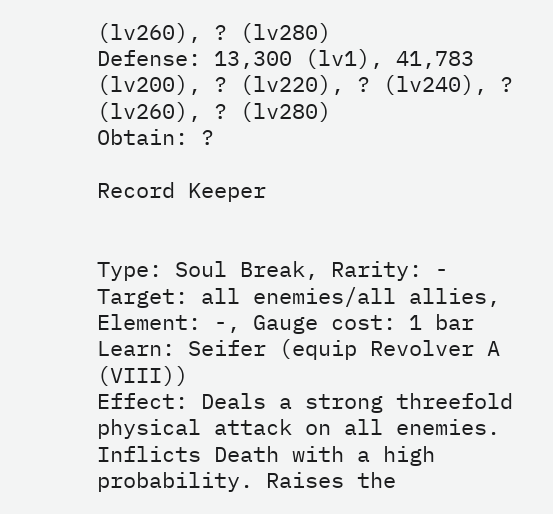(lv260), ? (lv280)
Defense: 13,300 (lv1), 41,783 (lv200), ? (lv220), ? (lv240), ? (lv260), ? (lv280)
Obtain: ?

Record Keeper


Type: Soul Break, Rarity: -
Target: all enemies/all allies, Element: -, Gauge cost: 1 bar
Learn: Seifer (equip Revolver A (VIII))
Effect: Deals a strong threefold physical attack on all enemies. Inflicts Death with a high probability. Raises the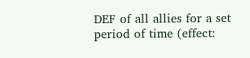DEF of all allies for a set period of time (effect: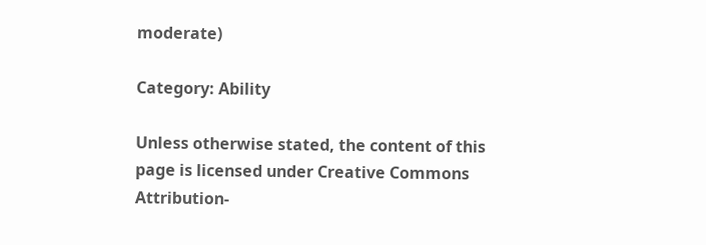moderate)

Category: Ability

Unless otherwise stated, the content of this page is licensed under Creative Commons Attribution-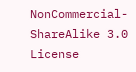NonCommercial-ShareAlike 3.0 License